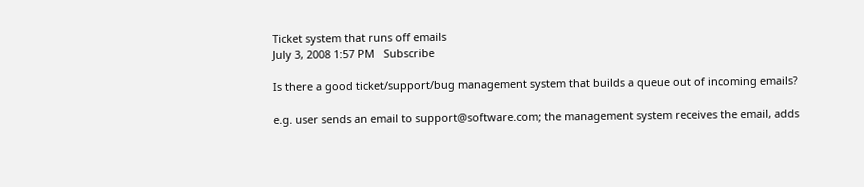Ticket system that runs off emails
July 3, 2008 1:57 PM   Subscribe

Is there a good ticket/support/bug management system that builds a queue out of incoming emails?

e.g. user sends an email to support@software.com; the management system receives the email, adds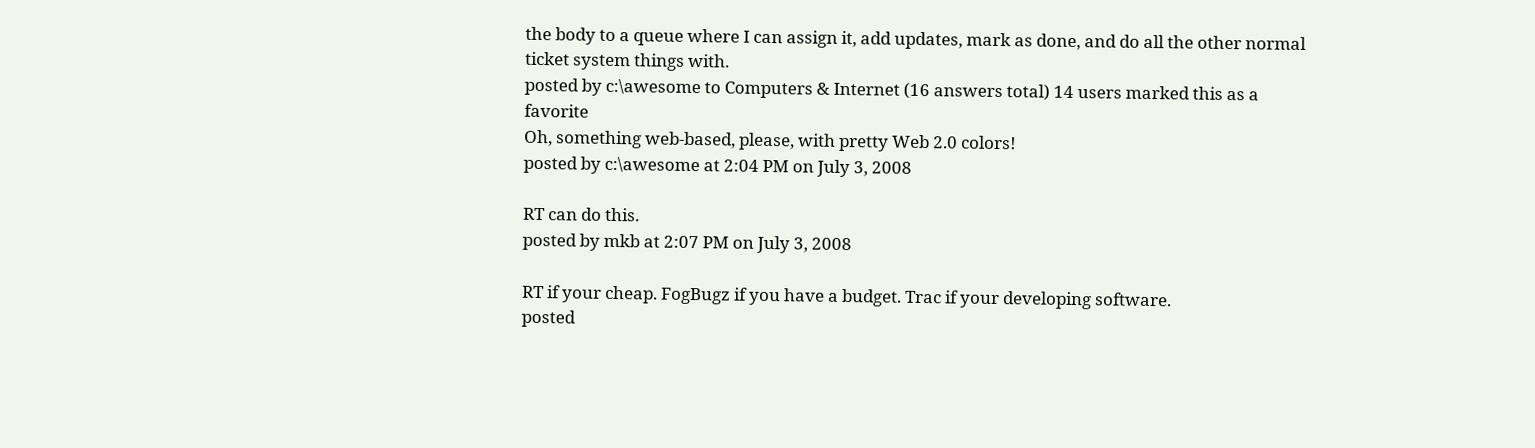the body to a queue where I can assign it, add updates, mark as done, and do all the other normal ticket system things with.
posted by c:\awesome to Computers & Internet (16 answers total) 14 users marked this as a favorite
Oh, something web-based, please, with pretty Web 2.0 colors!
posted by c:\awesome at 2:04 PM on July 3, 2008

RT can do this.
posted by mkb at 2:07 PM on July 3, 2008

RT if your cheap. FogBugz if you have a budget. Trac if your developing software.
posted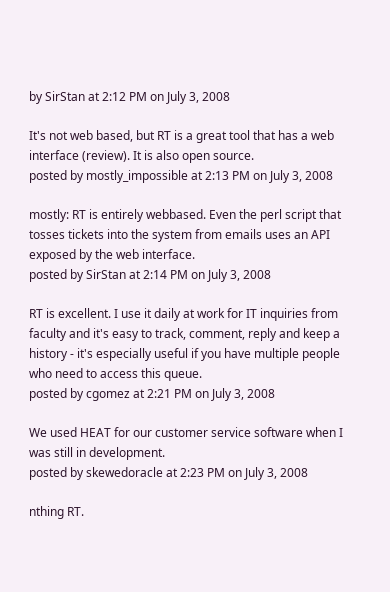by SirStan at 2:12 PM on July 3, 2008

It's not web based, but RT is a great tool that has a web interface (review). It is also open source.
posted by mostly_impossible at 2:13 PM on July 3, 2008

mostly: RT is entirely webbased. Even the perl script that tosses tickets into the system from emails uses an API exposed by the web interface.
posted by SirStan at 2:14 PM on July 3, 2008

RT is excellent. I use it daily at work for IT inquiries from faculty and it's easy to track, comment, reply and keep a history - it's especially useful if you have multiple people who need to access this queue.
posted by cgomez at 2:21 PM on July 3, 2008

We used HEAT for our customer service software when I was still in development.
posted by skewedoracle at 2:23 PM on July 3, 2008

nthing RT.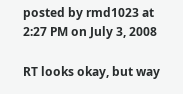posted by rmd1023 at 2:27 PM on July 3, 2008

RT looks okay, but way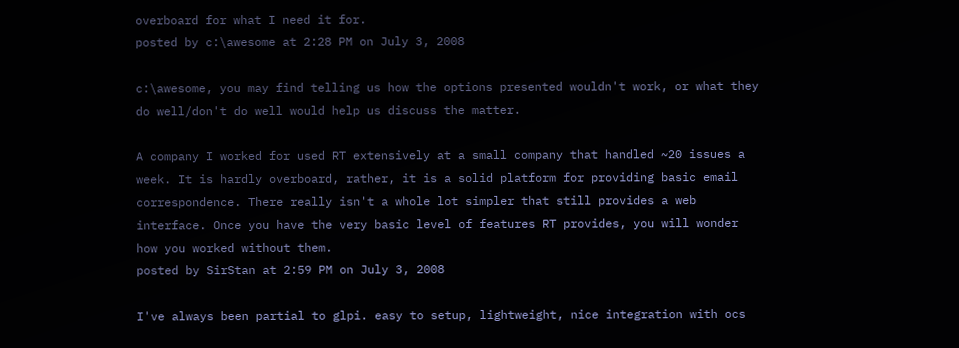overboard for what I need it for.
posted by c:\awesome at 2:28 PM on July 3, 2008

c:\awesome, you may find telling us how the options presented wouldn't work, or what they do well/don't do well would help us discuss the matter.

A company I worked for used RT extensively at a small company that handled ~20 issues a week. It is hardly overboard, rather, it is a solid platform for providing basic email correspondence. There really isn't a whole lot simpler that still provides a web interface. Once you have the very basic level of features RT provides, you will wonder how you worked without them.
posted by SirStan at 2:59 PM on July 3, 2008

I've always been partial to glpi. easy to setup, lightweight, nice integration with ocs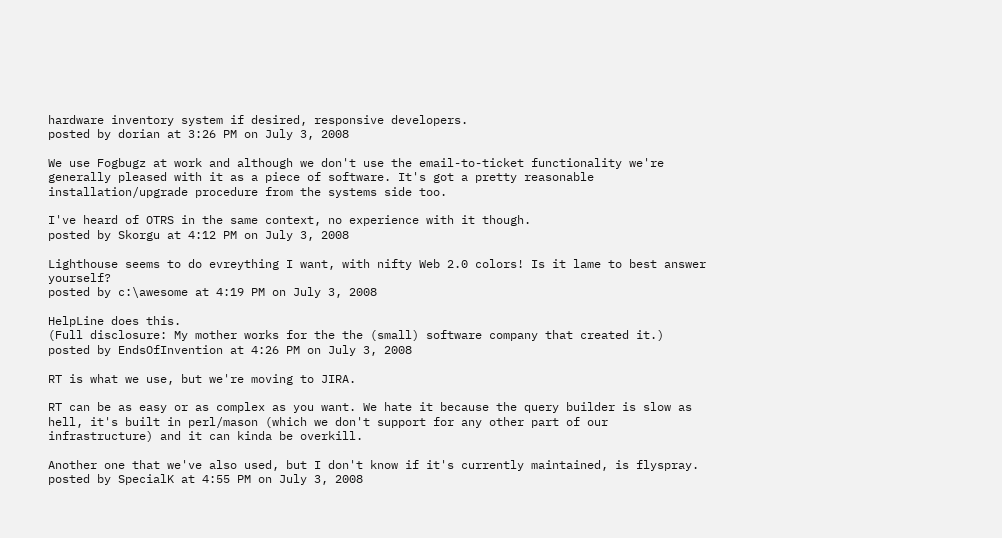hardware inventory system if desired, responsive developers.
posted by dorian at 3:26 PM on July 3, 2008

We use Fogbugz at work and although we don't use the email-to-ticket functionality we're generally pleased with it as a piece of software. It's got a pretty reasonable installation/upgrade procedure from the systems side too.

I've heard of OTRS in the same context, no experience with it though.
posted by Skorgu at 4:12 PM on July 3, 2008

Lighthouse seems to do evreything I want, with nifty Web 2.0 colors! Is it lame to best answer yourself?
posted by c:\awesome at 4:19 PM on July 3, 2008

HelpLine does this.
(Full disclosure: My mother works for the the (small) software company that created it.)
posted by EndsOfInvention at 4:26 PM on July 3, 2008

RT is what we use, but we're moving to JIRA.

RT can be as easy or as complex as you want. We hate it because the query builder is slow as hell, it's built in perl/mason (which we don't support for any other part of our infrastructure) and it can kinda be overkill.

Another one that we've also used, but I don't know if it's currently maintained, is flyspray.
posted by SpecialK at 4:55 PM on July 3, 2008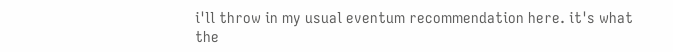i'll throw in my usual eventum recommendation here. it's what the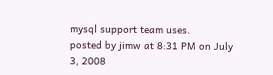mysql support team uses.
posted by jimw at 8:31 PM on July 3, 2008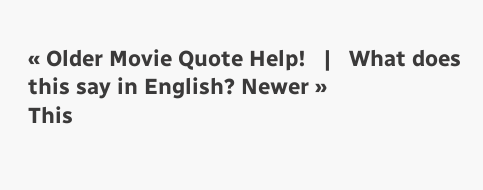« Older Movie Quote Help!   |   What does this say in English? Newer »
This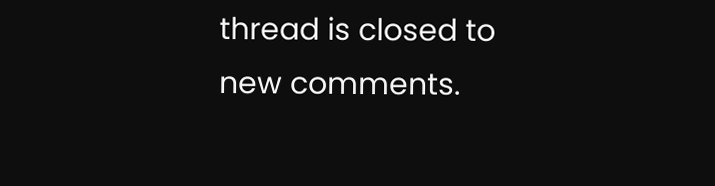thread is closed to new comments.